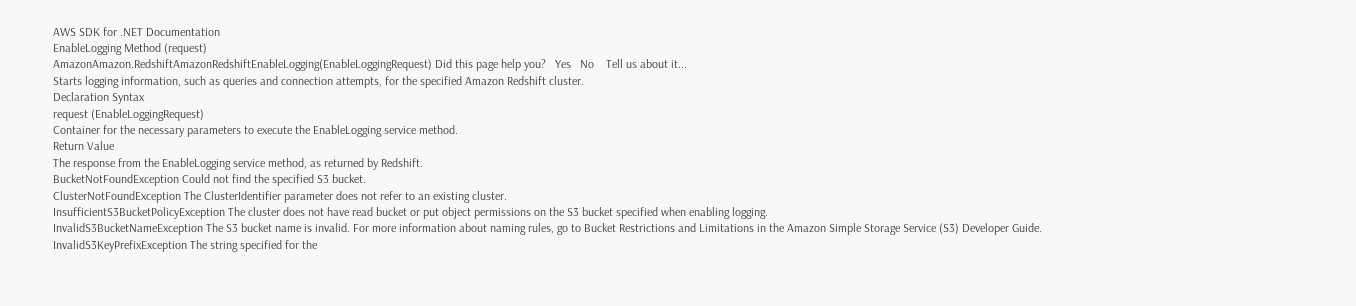AWS SDK for .NET Documentation
EnableLogging Method (request)
AmazonAmazon.RedshiftAmazonRedshiftEnableLogging(EnableLoggingRequest) Did this page help you?   Yes   No    Tell us about it...
Starts logging information, such as queries and connection attempts, for the specified Amazon Redshift cluster.
Declaration Syntax
request (EnableLoggingRequest)
Container for the necessary parameters to execute the EnableLogging service method.
Return Value
The response from the EnableLogging service method, as returned by Redshift.
BucketNotFoundException Could not find the specified S3 bucket.
ClusterNotFoundException The ClusterIdentifier parameter does not refer to an existing cluster.
InsufficientS3BucketPolicyException The cluster does not have read bucket or put object permissions on the S3 bucket specified when enabling logging.
InvalidS3BucketNameException The S3 bucket name is invalid. For more information about naming rules, go to Bucket Restrictions and Limitations in the Amazon Simple Storage Service (S3) Developer Guide.
InvalidS3KeyPrefixException The string specified for the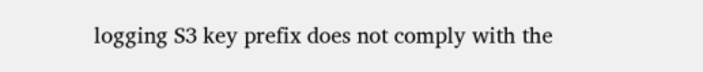logging S3 key prefix does not comply with the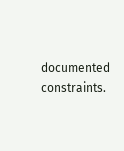documented constraints.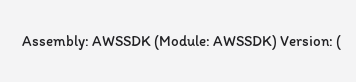Assembly: AWSSDK (Module: AWSSDK) Version: (